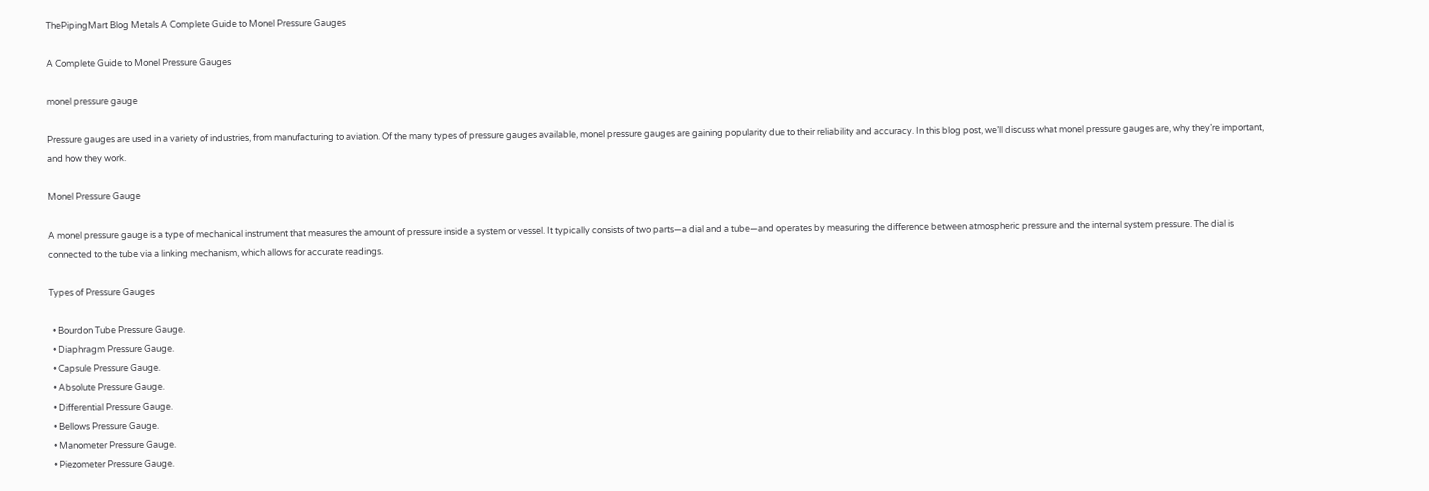ThePipingMart Blog Metals A Complete Guide to Monel Pressure Gauges

A Complete Guide to Monel Pressure Gauges

monel pressure gauge

Pressure gauges are used in a variety of industries, from manufacturing to aviation. Of the many types of pressure gauges available, monel pressure gauges are gaining popularity due to their reliability and accuracy. In this blog post, we’ll discuss what monel pressure gauges are, why they’re important, and how they work.

Monel Pressure Gauge

A monel pressure gauge is a type of mechanical instrument that measures the amount of pressure inside a system or vessel. It typically consists of two parts—a dial and a tube—and operates by measuring the difference between atmospheric pressure and the internal system pressure. The dial is connected to the tube via a linking mechanism, which allows for accurate readings.

Types of Pressure Gauges

  • Bourdon Tube Pressure Gauge.
  • Diaphragm Pressure Gauge.
  • Capsule Pressure Gauge.
  • Absolute Pressure Gauge.
  • Differential Pressure Gauge.
  • Bellows Pressure Gauge.
  • Manometer Pressure Gauge.
  • Piezometer Pressure Gauge.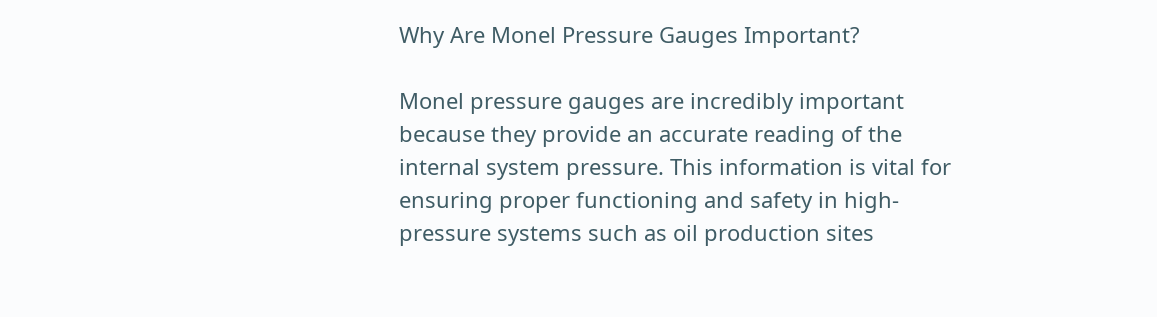Why Are Monel Pressure Gauges Important?

Monel pressure gauges are incredibly important because they provide an accurate reading of the internal system pressure. This information is vital for ensuring proper functioning and safety in high-pressure systems such as oil production sites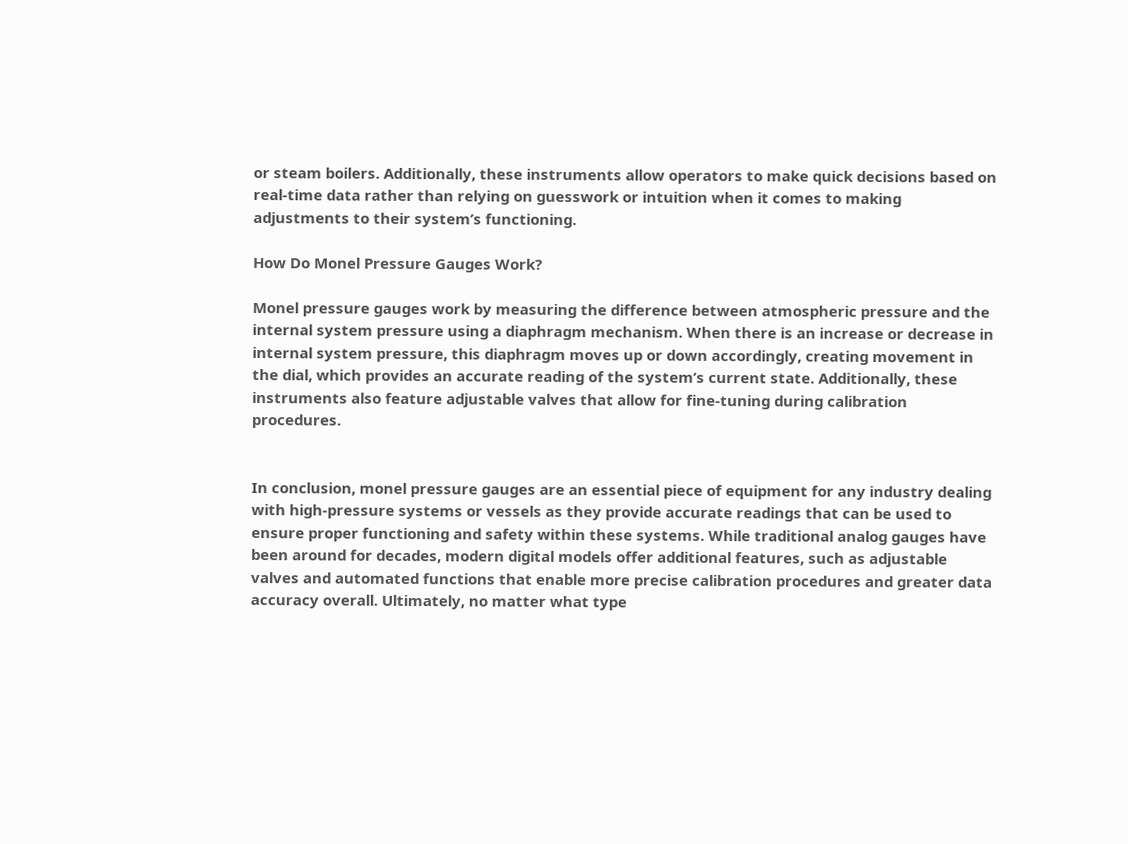or steam boilers. Additionally, these instruments allow operators to make quick decisions based on real-time data rather than relying on guesswork or intuition when it comes to making adjustments to their system’s functioning.

How Do Monel Pressure Gauges Work?

Monel pressure gauges work by measuring the difference between atmospheric pressure and the internal system pressure using a diaphragm mechanism. When there is an increase or decrease in internal system pressure, this diaphragm moves up or down accordingly, creating movement in the dial, which provides an accurate reading of the system’s current state. Additionally, these instruments also feature adjustable valves that allow for fine-tuning during calibration procedures.


In conclusion, monel pressure gauges are an essential piece of equipment for any industry dealing with high-pressure systems or vessels as they provide accurate readings that can be used to ensure proper functioning and safety within these systems. While traditional analog gauges have been around for decades, modern digital models offer additional features, such as adjustable valves and automated functions that enable more precise calibration procedures and greater data accuracy overall. Ultimately, no matter what type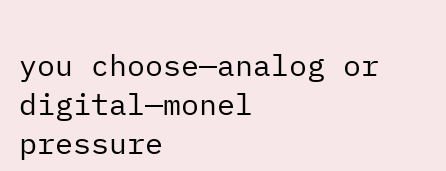you choose—analog or digital—monel pressure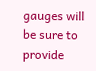gauges will be sure to provide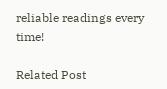reliable readings every time!

Related Post